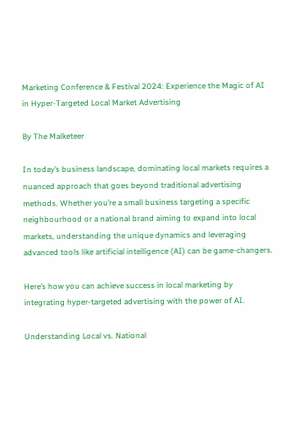Marketing Conference & Festival 2024: Experience the Magic of AI in Hyper-Targeted Local Market Advertising

By The Malketeer

In today’s business landscape, dominating local markets requires a nuanced approach that goes beyond traditional advertising methods. Whether you’re a small business targeting a specific neighbourhood or a national brand aiming to expand into local markets, understanding the unique dynamics and leveraging advanced tools like artificial intelligence (AI) can be game-changers.

Here’s how you can achieve success in local marketing by integrating hyper-targeted advertising with the power of AI.

Understanding Local vs. National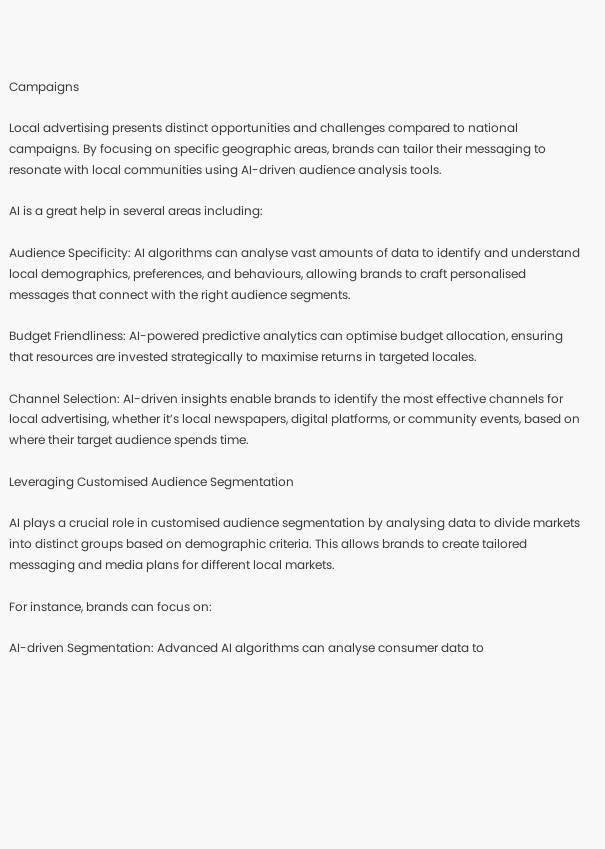Campaigns

Local advertising presents distinct opportunities and challenges compared to national campaigns. By focusing on specific geographic areas, brands can tailor their messaging to resonate with local communities using AI-driven audience analysis tools.

AI is a great help in several areas including:

Audience Specificity: AI algorithms can analyse vast amounts of data to identify and understand local demographics, preferences, and behaviours, allowing brands to craft personalised messages that connect with the right audience segments.

Budget Friendliness: AI-powered predictive analytics can optimise budget allocation, ensuring that resources are invested strategically to maximise returns in targeted locales.

Channel Selection: AI-driven insights enable brands to identify the most effective channels for local advertising, whether it’s local newspapers, digital platforms, or community events, based on where their target audience spends time.

Leveraging Customised Audience Segmentation

AI plays a crucial role in customised audience segmentation by analysing data to divide markets into distinct groups based on demographic criteria. This allows brands to create tailored messaging and media plans for different local markets.

For instance, brands can focus on:

AI-driven Segmentation: Advanced AI algorithms can analyse consumer data to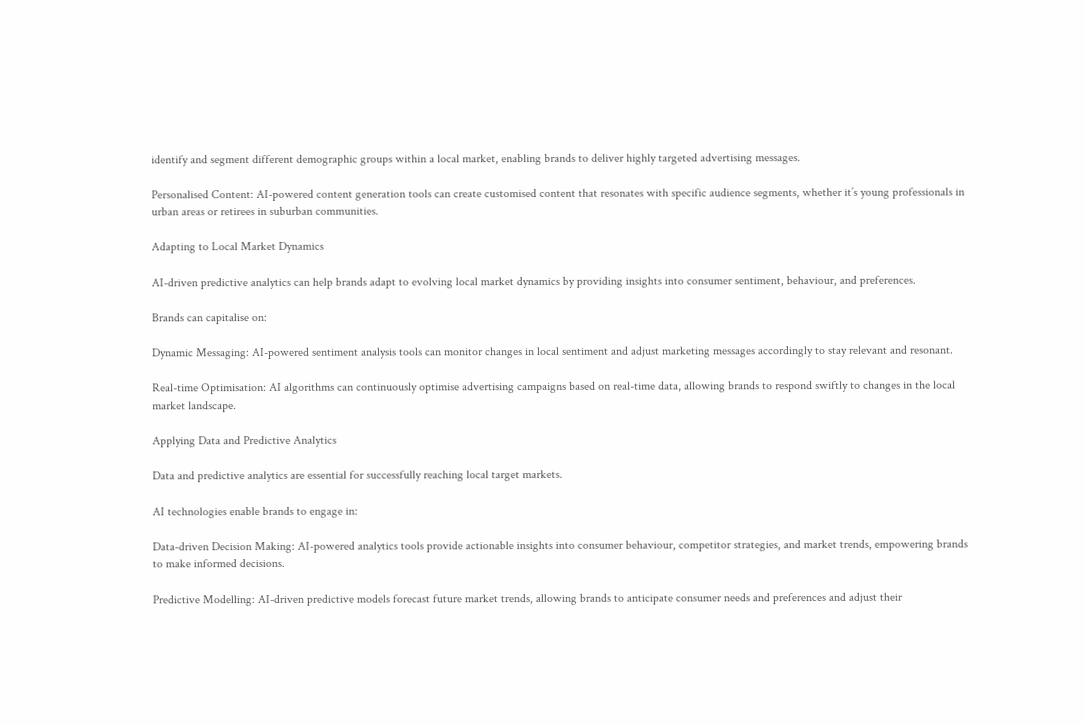identify and segment different demographic groups within a local market, enabling brands to deliver highly targeted advertising messages.

Personalised Content: AI-powered content generation tools can create customised content that resonates with specific audience segments, whether it’s young professionals in urban areas or retirees in suburban communities.

Adapting to Local Market Dynamics

AI-driven predictive analytics can help brands adapt to evolving local market dynamics by providing insights into consumer sentiment, behaviour, and preferences.

Brands can capitalise on:

Dynamic Messaging: AI-powered sentiment analysis tools can monitor changes in local sentiment and adjust marketing messages accordingly to stay relevant and resonant.

Real-time Optimisation: AI algorithms can continuously optimise advertising campaigns based on real-time data, allowing brands to respond swiftly to changes in the local market landscape.

Applying Data and Predictive Analytics

Data and predictive analytics are essential for successfully reaching local target markets.

AI technologies enable brands to engage in:

Data-driven Decision Making: AI-powered analytics tools provide actionable insights into consumer behaviour, competitor strategies, and market trends, empowering brands to make informed decisions.

Predictive Modelling: AI-driven predictive models forecast future market trends, allowing brands to anticipate consumer needs and preferences and adjust their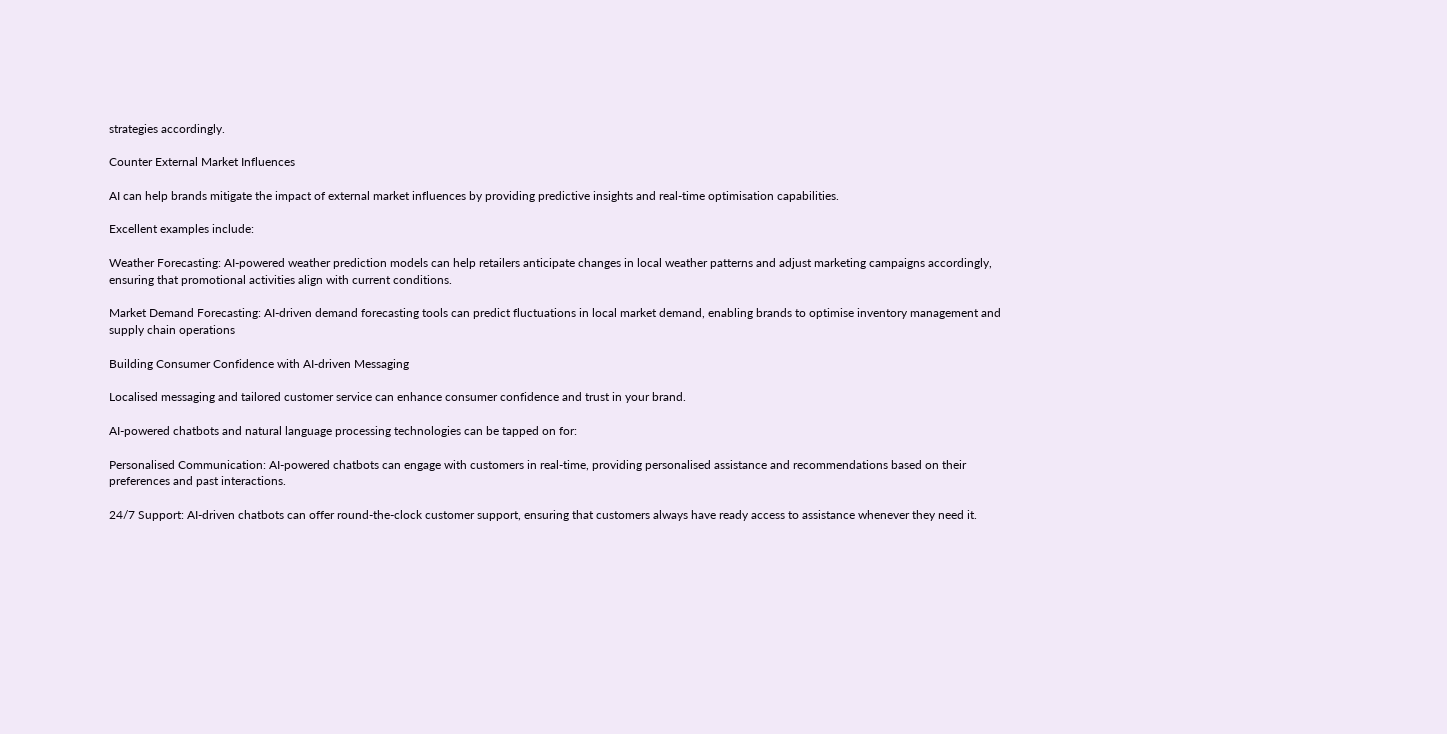strategies accordingly.

Counter External Market Influences

AI can help brands mitigate the impact of external market influences by providing predictive insights and real-time optimisation capabilities.

Excellent examples include:

Weather Forecasting: AI-powered weather prediction models can help retailers anticipate changes in local weather patterns and adjust marketing campaigns accordingly, ensuring that promotional activities align with current conditions.

Market Demand Forecasting: AI-driven demand forecasting tools can predict fluctuations in local market demand, enabling brands to optimise inventory management and supply chain operations

Building Consumer Confidence with AI-driven Messaging

Localised messaging and tailored customer service can enhance consumer confidence and trust in your brand.

AI-powered chatbots and natural language processing technologies can be tapped on for:

Personalised Communication: AI-powered chatbots can engage with customers in real-time, providing personalised assistance and recommendations based on their preferences and past interactions.

24/7 Support: AI-driven chatbots can offer round-the-clock customer support, ensuring that customers always have ready access to assistance whenever they need it.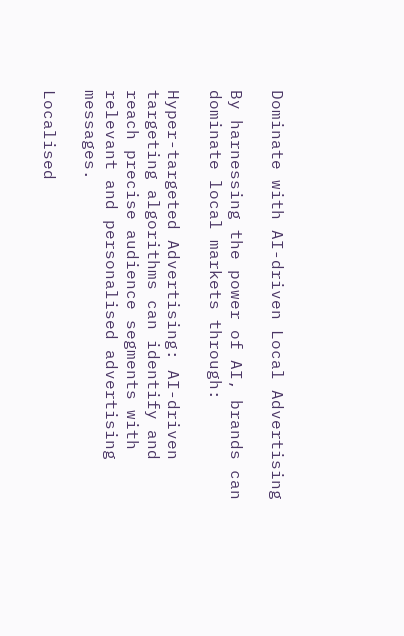Dominate with AI-driven Local Advertising

By harnessing the power of AI, brands can dominate local markets through:

Hyper-targeted Advertising: AI-driven targeting algorithms can identify and reach precise audience segments with relevant and personalised advertising messages.

Localised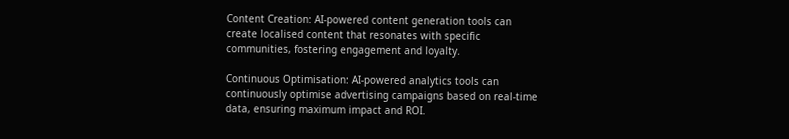Content Creation: AI-powered content generation tools can create localised content that resonates with specific communities, fostering engagement and loyalty.

Continuous Optimisation: AI-powered analytics tools can continuously optimise advertising campaigns based on real-time data, ensuring maximum impact and ROI.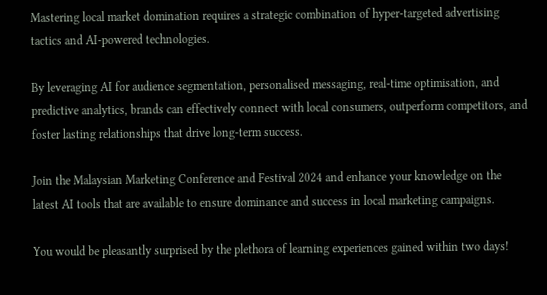Mastering local market domination requires a strategic combination of hyper-targeted advertising tactics and AI-powered technologies.

By leveraging AI for audience segmentation, personalised messaging, real-time optimisation, and predictive analytics, brands can effectively connect with local consumers, outperform competitors, and foster lasting relationships that drive long-term success.

Join the Malaysian Marketing Conference and Festival 2024 and enhance your knowledge on the latest AI tools that are available to ensure dominance and success in local marketing campaigns.

You would be pleasantly surprised by the plethora of learning experiences gained within two days!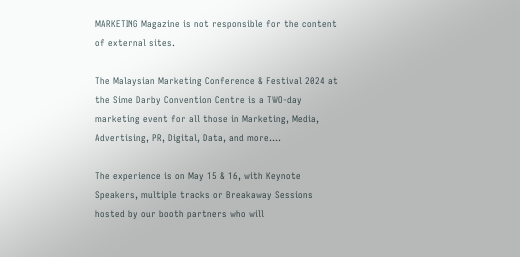MARKETING Magazine is not responsible for the content of external sites.

The Malaysian Marketing Conference & Festival 2024 at the Sime Darby Convention Centre is a TWO-day marketing event for all those in Marketing, Media, Advertising, PR, Digital, Data, and more….

The experience is on May 15 & 16, with Keynote Speakers, multiple tracks or Breakaway Sessions hosted by our booth partners who will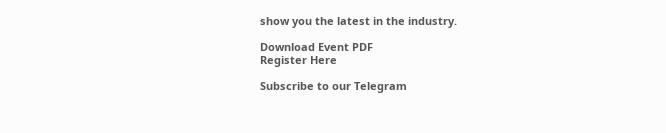show you the latest in the industry.

Download Event PDF
Register Here

Subscribe to our Telegram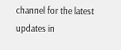channel for the latest updates in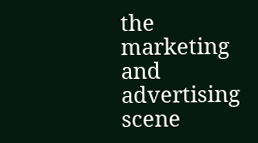the marketing and advertising scene